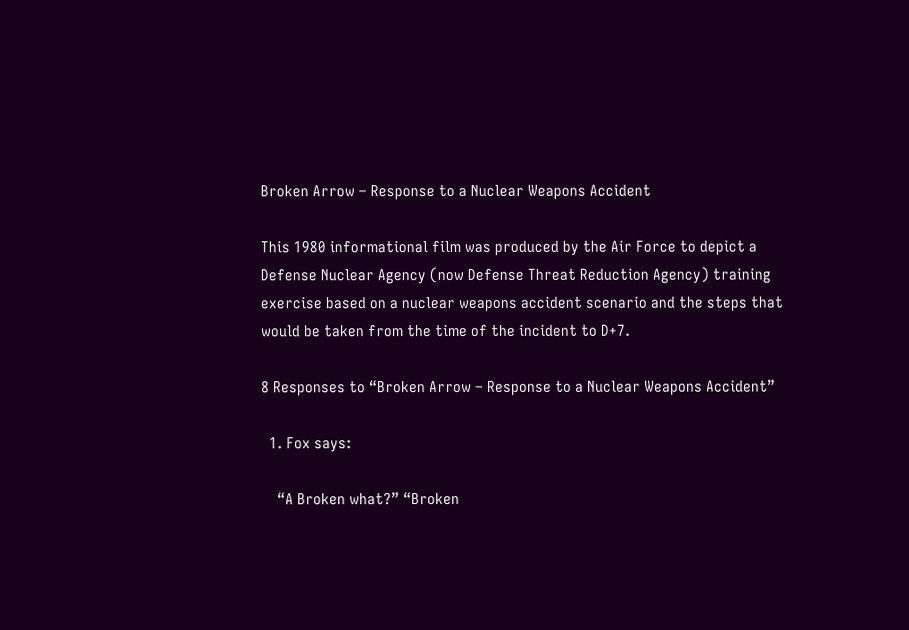Broken Arrow – Response to a Nuclear Weapons Accident

This 1980 informational film was produced by the Air Force to depict a Defense Nuclear Agency (now Defense Threat Reduction Agency) training exercise based on a nuclear weapons accident scenario and the steps that would be taken from the time of the incident to D+7.

8 Responses to “Broken Arrow – Response to a Nuclear Weapons Accident”

  1. Fox says:

    “A Broken what?” “Broken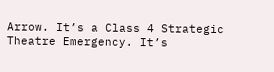Arrow. It’s a Class 4 Strategic Theatre Emergency. It’s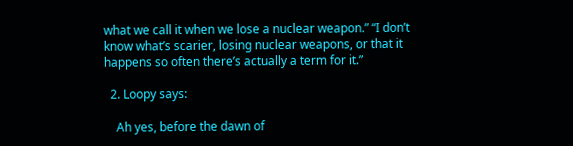what we call it when we lose a nuclear weapon.” “I don’t know what’s scarier, losing nuclear weapons, or that it happens so often there’s actually a term for it.”

  2. Loopy says:

    Ah yes, before the dawn of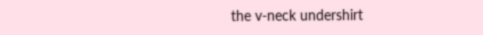the v-neck undershirt